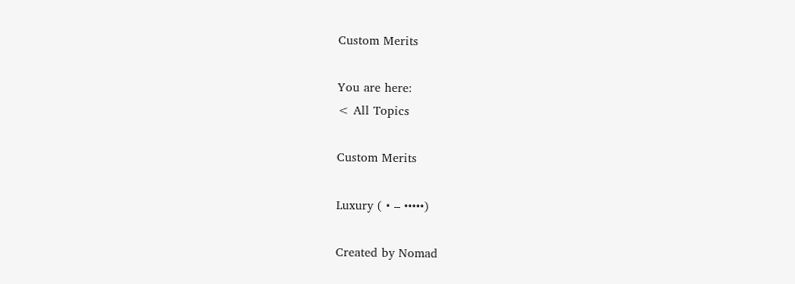Custom Merits

You are here:
< All Topics

Custom Merits

Luxury ( • – •••••)

Created by Nomad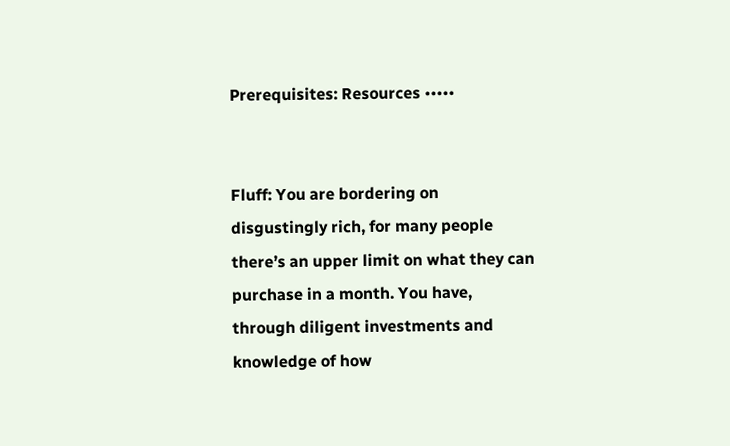Prerequisites: Resources •••••


Fluff: You are bordering on disgustingly rich, for many people there’s an upper limit on what they can purchase in a month. You have, through diligent investments and knowledge of how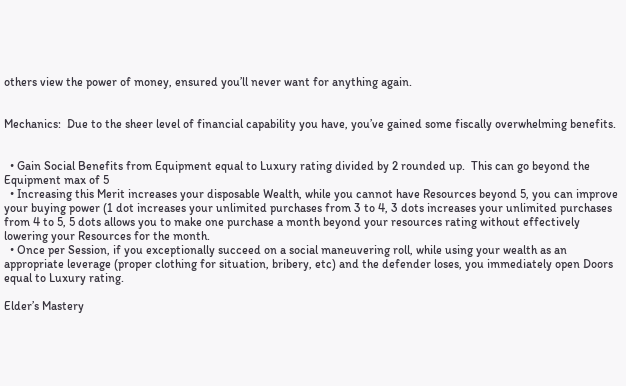others view the power of money, ensured you’ll never want for anything again.


Mechanics:  Due to the sheer level of financial capability you have, you’ve gained some fiscally overwhelming benefits.


  • Gain Social Benefits from Equipment equal to Luxury rating divided by 2 rounded up.  This can go beyond the Equipment max of 5
  • Increasing this Merit increases your disposable Wealth, while you cannot have Resources beyond 5, you can improve your buying power (1 dot increases your unlimited purchases from 3 to 4, 3 dots increases your unlimited purchases from 4 to 5, 5 dots allows you to make one purchase a month beyond your resources rating without effectively lowering your Resources for the month.
  • Once per Session, if you exceptionally succeed on a social maneuvering roll, while using your wealth as an appropriate leverage (proper clothing for situation, bribery, etc) and the defender loses, you immediately open Doors equal to Luxury rating.

Elder’s Mastery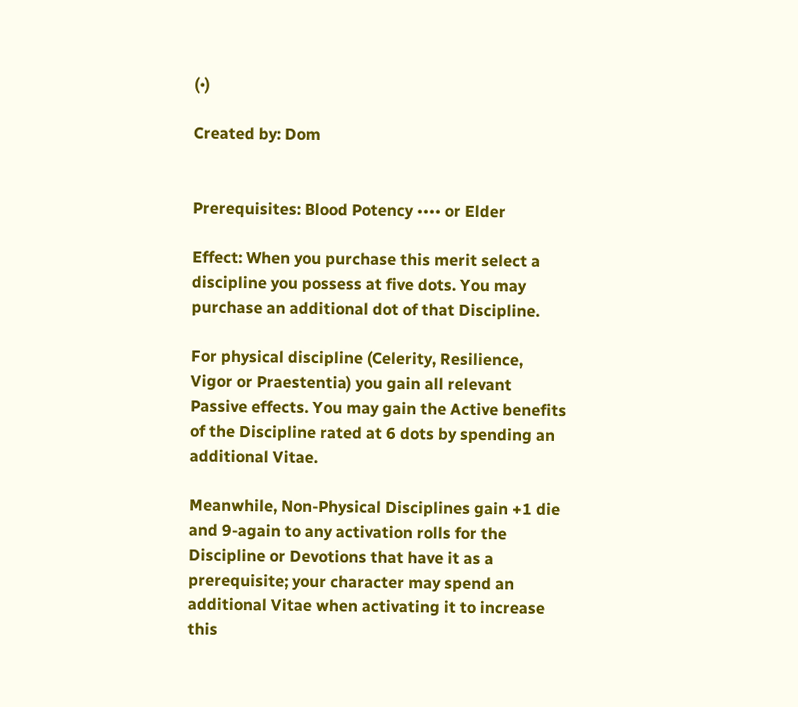(•)

Created by: Dom


Prerequisites: Blood Potency •••• or Elder

Effect: When you purchase this merit select a discipline you possess at five dots. You may purchase an additional dot of that Discipline.

For physical discipline (Celerity, Resilience, Vigor or Praestentia) you gain all relevant Passive effects. You may gain the Active benefits of the Discipline rated at 6 dots by spending an additional Vitae.

Meanwhile, Non-Physical Disciplines gain +1 die and 9-again to any activation rolls for the Discipline or Devotions that have it as a prerequisite; your character may spend an additional Vitae when activating it to increase this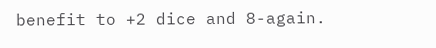benefit to +2 dice and 8-again.